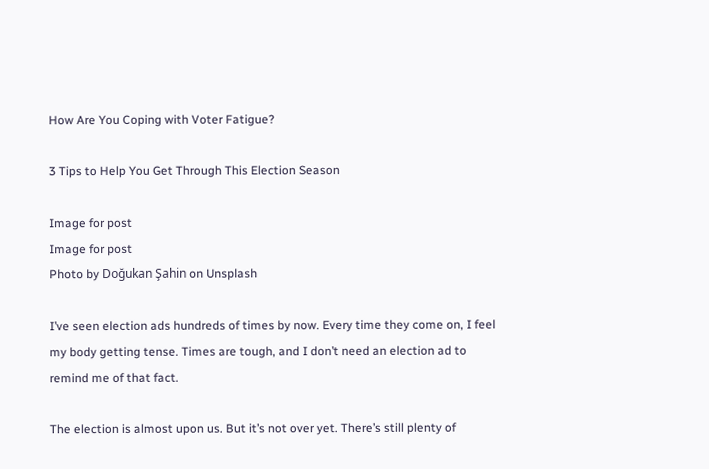How Are You Coping with Voter Fatigue?

3 Tips to Help You Get Through This Election Season

Image for post
Image for post
Photo by Doğukan Şahin on Unsplash

I’ve seen election ads hundreds of times by now. Every time they come on, I feel my body getting tense. Times are tough, and I don’t need an election ad to remind me of that fact.

The election is almost upon us. But it’s not over yet. There’s still plenty of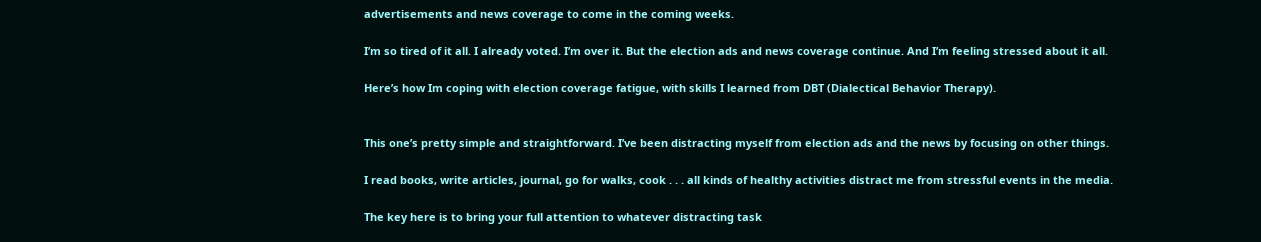advertisements and news coverage to come in the coming weeks.

I’m so tired of it all. I already voted. I’m over it. But the election ads and news coverage continue. And I’m feeling stressed about it all.

Here’s how Im coping with election coverage fatigue, with skills I learned from DBT (Dialectical Behavior Therapy).


This one’s pretty simple and straightforward. I’ve been distracting myself from election ads and the news by focusing on other things.

I read books, write articles, journal, go for walks, cook . . . all kinds of healthy activities distract me from stressful events in the media.

The key here is to bring your full attention to whatever distracting task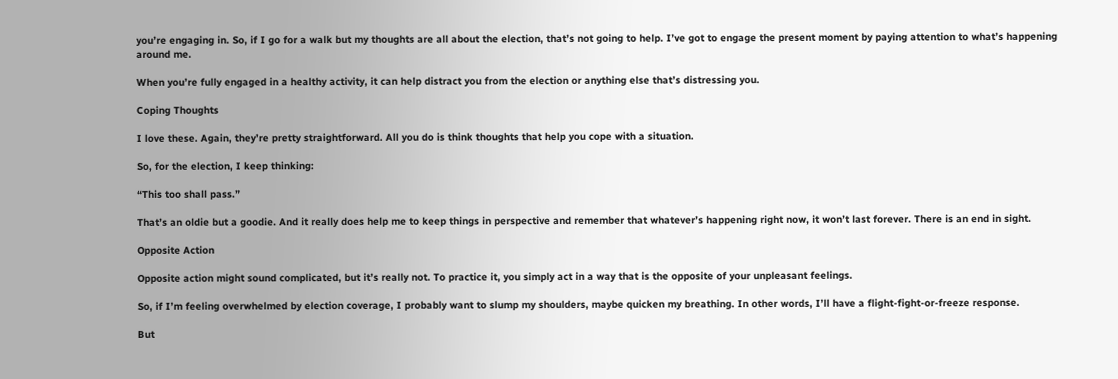you’re engaging in. So, if I go for a walk but my thoughts are all about the election, that’s not going to help. I’ve got to engage the present moment by paying attention to what’s happening around me.

When you’re fully engaged in a healthy activity, it can help distract you from the election or anything else that’s distressing you.

Coping Thoughts

I love these. Again, they’re pretty straightforward. All you do is think thoughts that help you cope with a situation.

So, for the election, I keep thinking:

“This too shall pass.”

That’s an oldie but a goodie. And it really does help me to keep things in perspective and remember that whatever’s happening right now, it won’t last forever. There is an end in sight.

Opposite Action

Opposite action might sound complicated, but it’s really not. To practice it, you simply act in a way that is the opposite of your unpleasant feelings.

So, if I’m feeling overwhelmed by election coverage, I probably want to slump my shoulders, maybe quicken my breathing. In other words, I’ll have a flight-fight-or-freeze response.

But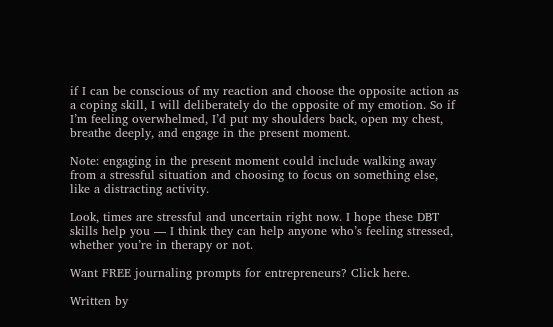if I can be conscious of my reaction and choose the opposite action as a coping skill, I will deliberately do the opposite of my emotion. So if I’m feeling overwhelmed, I’d put my shoulders back, open my chest, breathe deeply, and engage in the present moment.

Note: engaging in the present moment could include walking away from a stressful situation and choosing to focus on something else, like a distracting activity.

Look, times are stressful and uncertain right now. I hope these DBT skills help you — I think they can help anyone who’s feeling stressed, whether you’re in therapy or not.

Want FREE journaling prompts for entrepreneurs? Click here.

Written by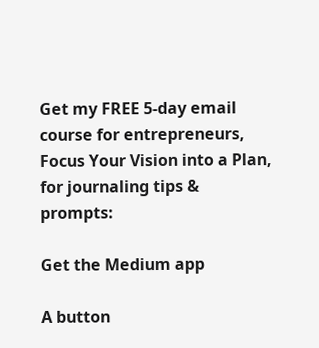Get my FREE 5-day email course for entrepreneurs, Focus Your Vision into a Plan, for journaling tips & prompts:

Get the Medium app

A button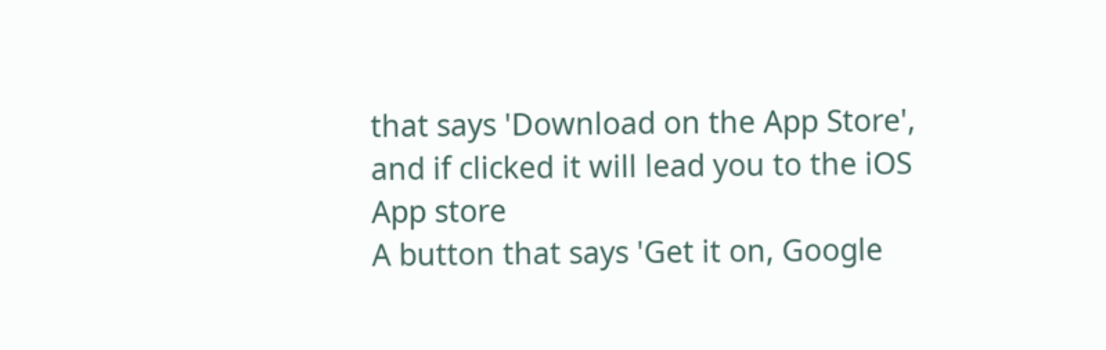that says 'Download on the App Store', and if clicked it will lead you to the iOS App store
A button that says 'Get it on, Google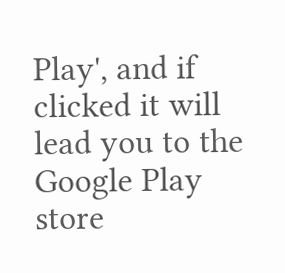Play', and if clicked it will lead you to the Google Play store